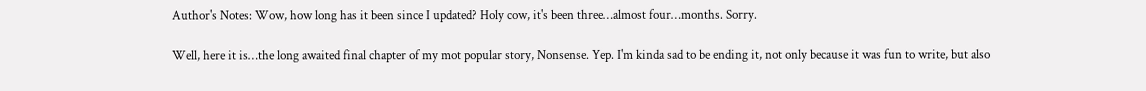Author's Notes: Wow, how long has it been since I updated? Holy cow, it's been three…almost four…months. Sorry.

Well, here it is…the long awaited final chapter of my mot popular story, Nonsense. Yep. I'm kinda sad to be ending it, not only because it was fun to write, but also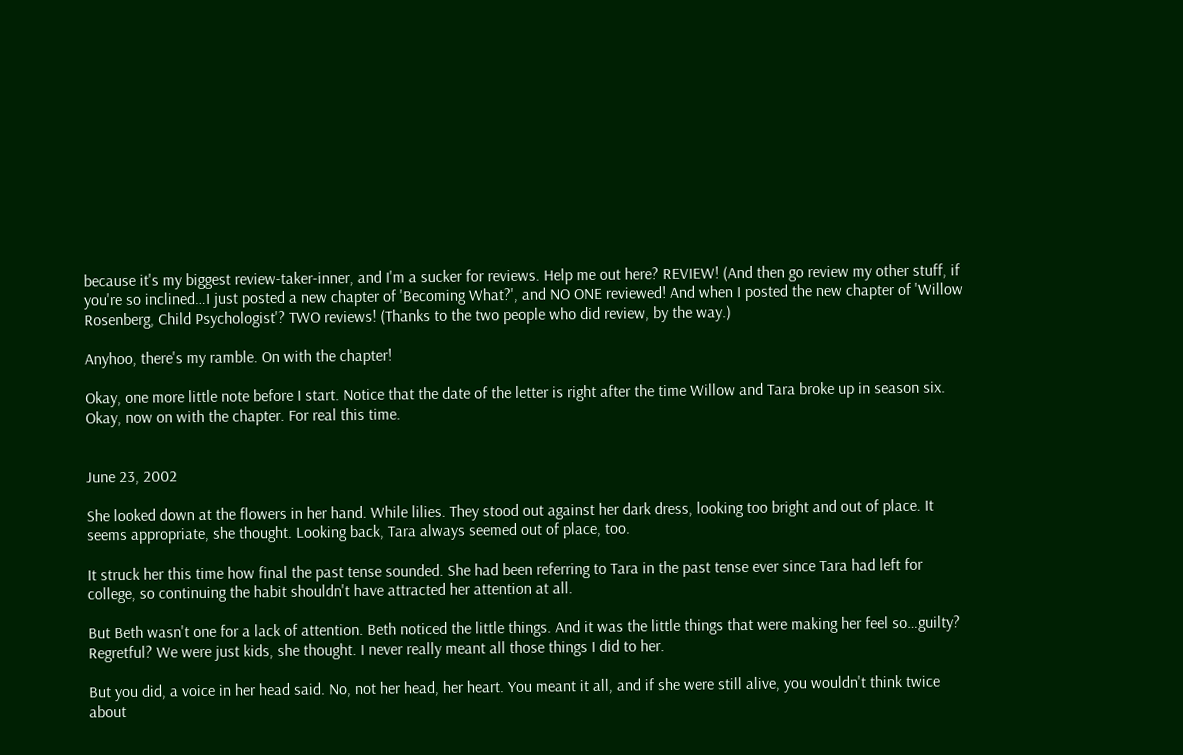because it's my biggest review-taker-inner, and I'm a sucker for reviews. Help me out here? REVIEW! (And then go review my other stuff, if you're so inclined…I just posted a new chapter of 'Becoming What?', and NO ONE reviewed! And when I posted the new chapter of 'Willow Rosenberg, Child Psychologist'? TWO reviews! (Thanks to the two people who did review, by the way.)

Anyhoo, there's my ramble. On with the chapter!

Okay, one more little note before I start. Notice that the date of the letter is right after the time Willow and Tara broke up in season six. Okay, now on with the chapter. For real this time.


June 23, 2002

She looked down at the flowers in her hand. While lilies. They stood out against her dark dress, looking too bright and out of place. It seems appropriate, she thought. Looking back, Tara always seemed out of place, too.

It struck her this time how final the past tense sounded. She had been referring to Tara in the past tense ever since Tara had left for college, so continuing the habit shouldn't have attracted her attention at all.

But Beth wasn't one for a lack of attention. Beth noticed the little things. And it was the little things that were making her feel so…guilty? Regretful? We were just kids, she thought. I never really meant all those things I did to her.

But you did, a voice in her head said. No, not her head, her heart. You meant it all, and if she were still alive, you wouldn't think twice about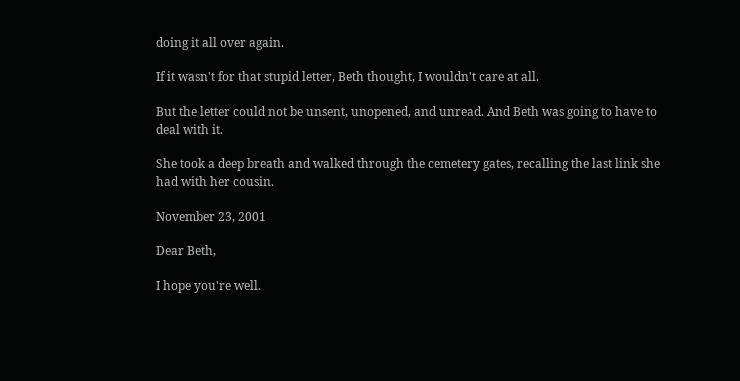doing it all over again.

If it wasn't for that stupid letter, Beth thought, I wouldn't care at all.

But the letter could not be unsent, unopened, and unread. And Beth was going to have to deal with it.

She took a deep breath and walked through the cemetery gates, recalling the last link she had with her cousin.

November 23, 2001

Dear Beth,

I hope you're well.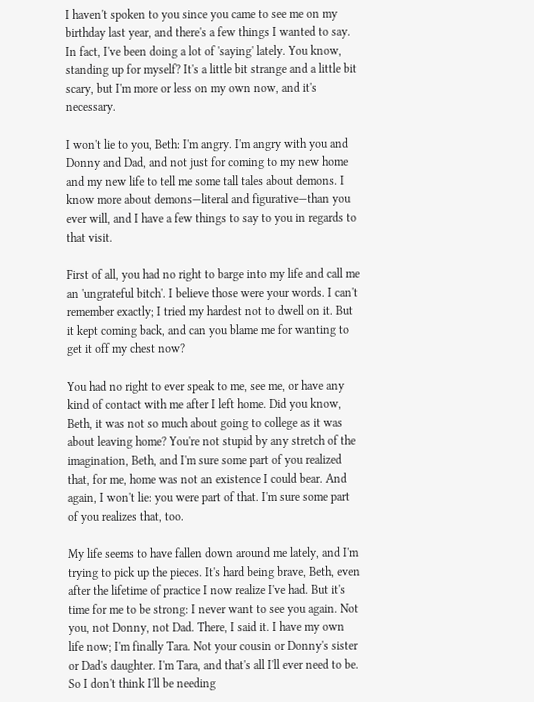I haven't spoken to you since you came to see me on my birthday last year, and there's a few things I wanted to say. In fact, I've been doing a lot of 'saying' lately. You know, standing up for myself? It's a little bit strange and a little bit scary, but I'm more or less on my own now, and it's necessary.

I won't lie to you, Beth: I'm angry. I'm angry with you and Donny and Dad, and not just for coming to my new home and my new life to tell me some tall tales about demons. I know more about demons—literal and figurative—than you ever will, and I have a few things to say to you in regards to that visit.

First of all, you had no right to barge into my life and call me an 'ungrateful bitch'. I believe those were your words. I can't remember exactly; I tried my hardest not to dwell on it. But it kept coming back, and can you blame me for wanting to get it off my chest now?

You had no right to ever speak to me, see me, or have any kind of contact with me after I left home. Did you know, Beth, it was not so much about going to college as it was about leaving home? You're not stupid by any stretch of the imagination, Beth, and I'm sure some part of you realized that, for me, home was not an existence I could bear. And again, I won't lie: you were part of that. I'm sure some part of you realizes that, too.

My life seems to have fallen down around me lately, and I'm trying to pick up the pieces. It's hard being brave, Beth, even after the lifetime of practice I now realize I've had. But it's time for me to be strong: I never want to see you again. Not you, not Donny, not Dad. There, I said it. I have my own life now; I'm finally Tara. Not your cousin or Donny's sister or Dad's daughter. I'm Tara, and that's all I'll ever need to be. So I don't think I'll be needing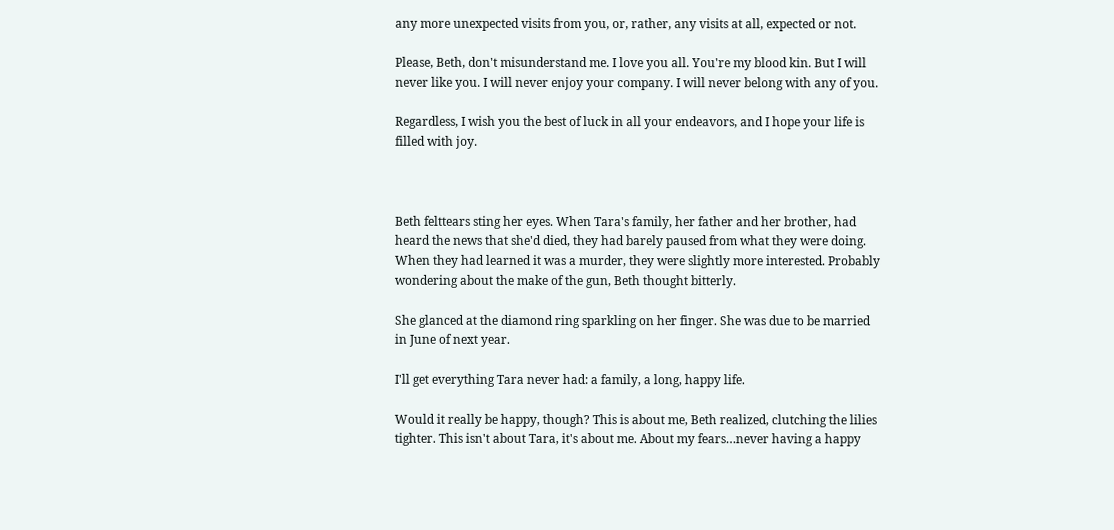any more unexpected visits from you, or, rather, any visits at all, expected or not.

Please, Beth, don't misunderstand me. I love you all. You're my blood kin. But I will never like you. I will never enjoy your company. I will never belong with any of you.

Regardless, I wish you the best of luck in all your endeavors, and I hope your life is filled with joy.



Beth felttears sting her eyes. When Tara's family, her father and her brother, had heard the news that she'd died, they had barely paused from what they were doing. When they had learned it was a murder, they were slightly more interested. Probably wondering about the make of the gun, Beth thought bitterly.

She glanced at the diamond ring sparkling on her finger. She was due to be married in June of next year.

I'll get everything Tara never had: a family, a long, happy life.

Would it really be happy, though? This is about me, Beth realized, clutching the lilies tighter. This isn't about Tara, it's about me. About my fears…never having a happy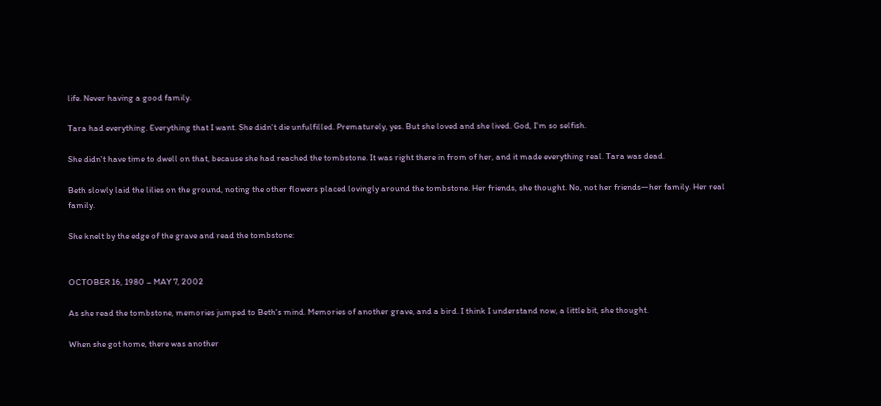life. Never having a good family.

Tara had everything. Everything that I want. She didn't die unfulfilled. Prematurely, yes. But she loved and she lived. God, I'm so selfish.

She didn't have time to dwell on that, because she had reached the tombstone. It was right there in from of her, and it made everything real. Tara was dead.

Beth slowly laid the lilies on the ground, noting the other flowers placed lovingly around the tombstone. Her friends, she thought. No, not her friends—her family. Her real family.

She knelt by the edge of the grave and read the tombstone:


OCTOBER 16, 1980 – MAY 7, 2002

As she read the tombstone, memories jumped to Beth's mind. Memories of another grave, and a bird. I think I understand now, a little bit, she thought.

When she got home, there was another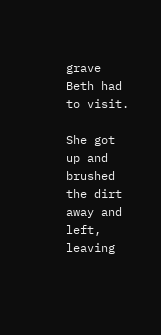grave Beth had to visit.

She got up and brushed the dirt away and left, leaving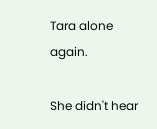Tara alone again.

She didn't hear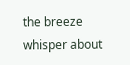the breeze whisper about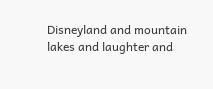Disneyland and mountain lakes and laughter and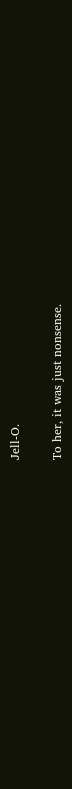Jell-O.

To her, it was just nonsense.